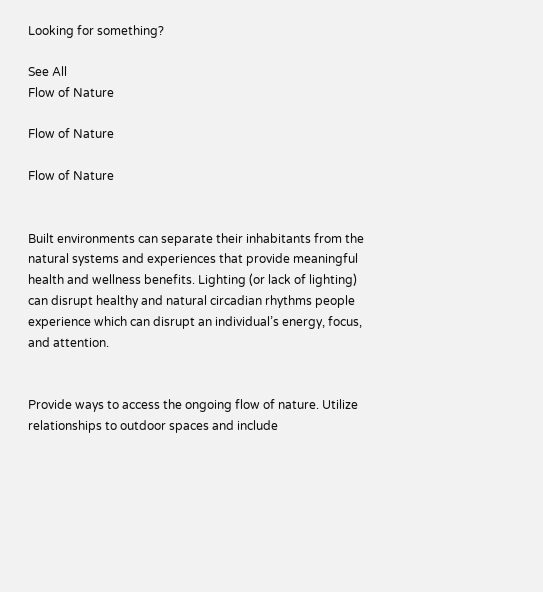Looking for something?

See All
Flow of Nature

Flow of Nature

Flow of Nature


Built environments can separate their inhabitants from the natural systems and experiences that provide meaningful health and wellness benefits. Lighting (or lack of lighting) can disrupt healthy and natural circadian rhythms people experience which can disrupt an individual’s energy, focus, and attention.


Provide ways to access the ongoing flow of nature. Utilize relationships to outdoor spaces and include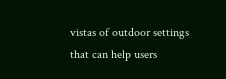vistas of outdoor settings that can help users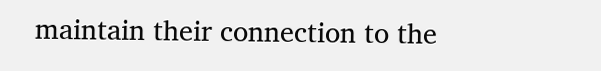maintain their connection to the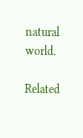natural world.

Related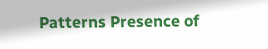Patterns Presence of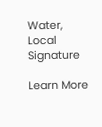Water, Local Signature

Learn More